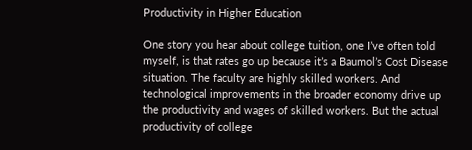Productivity in Higher Education

One story you hear about college tuition, one I’ve often told myself, is that rates go up because it’s a Baumol’s Cost Disease situation. The faculty are highly skilled workers. And technological improvements in the broader economy drive up the productivity and wages of skilled workers. But the actual productivity of college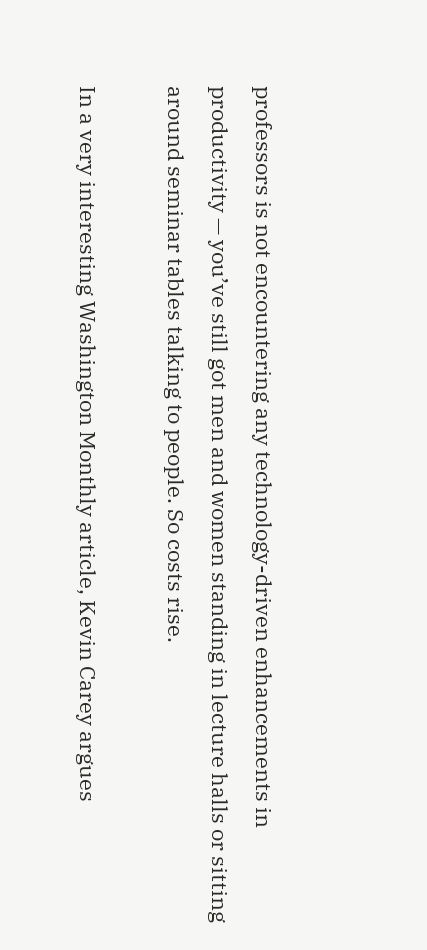professors is not encountering any technology-driven enhancements in productivity — you’ve still got men and women standing in lecture halls or sitting around seminar tables talking to people. So costs rise.

In a very interesting Washington Monthly article, Kevin Carey argues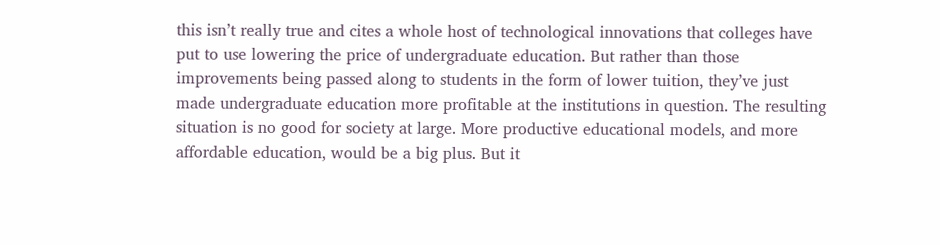this isn’t really true and cites a whole host of technological innovations that colleges have put to use lowering the price of undergraduate education. But rather than those improvements being passed along to students in the form of lower tuition, they’ve just made undergraduate education more profitable at the institutions in question. The resulting situation is no good for society at large. More productive educational models, and more affordable education, would be a big plus. But it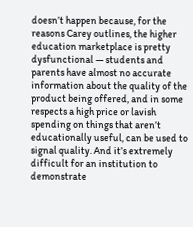doesn’t happen because, for the reasons Carey outlines, the higher education marketplace is pretty dysfunctional — students and parents have almost no accurate information about the quality of the product being offered, and in some respects a high price or lavish spending on things that aren’t educationally useful, can be used to signal quality. And it’s extremely difficult for an institution to demonstrate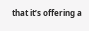that it’s offering a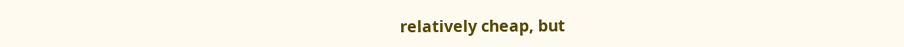relatively cheap, but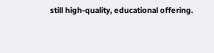still high-quality, educational offering.